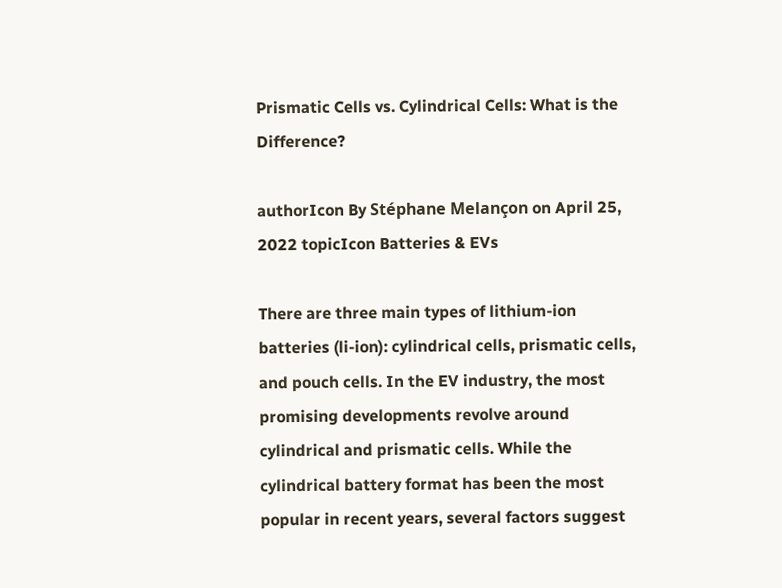Prismatic Cells vs. Cylindrical Cells: What is the Difference?

authorIcon By Stéphane Melançon on April 25, 2022 topicIcon Batteries & EVs

There are three main types of lithium-ion batteries (li-ion): cylindrical cells, prismatic cells, and pouch cells. In the EV industry, the most promising developments revolve around cylindrical and prismatic cells. While the cylindrical battery format has been the most popular in recent years, several factors suggest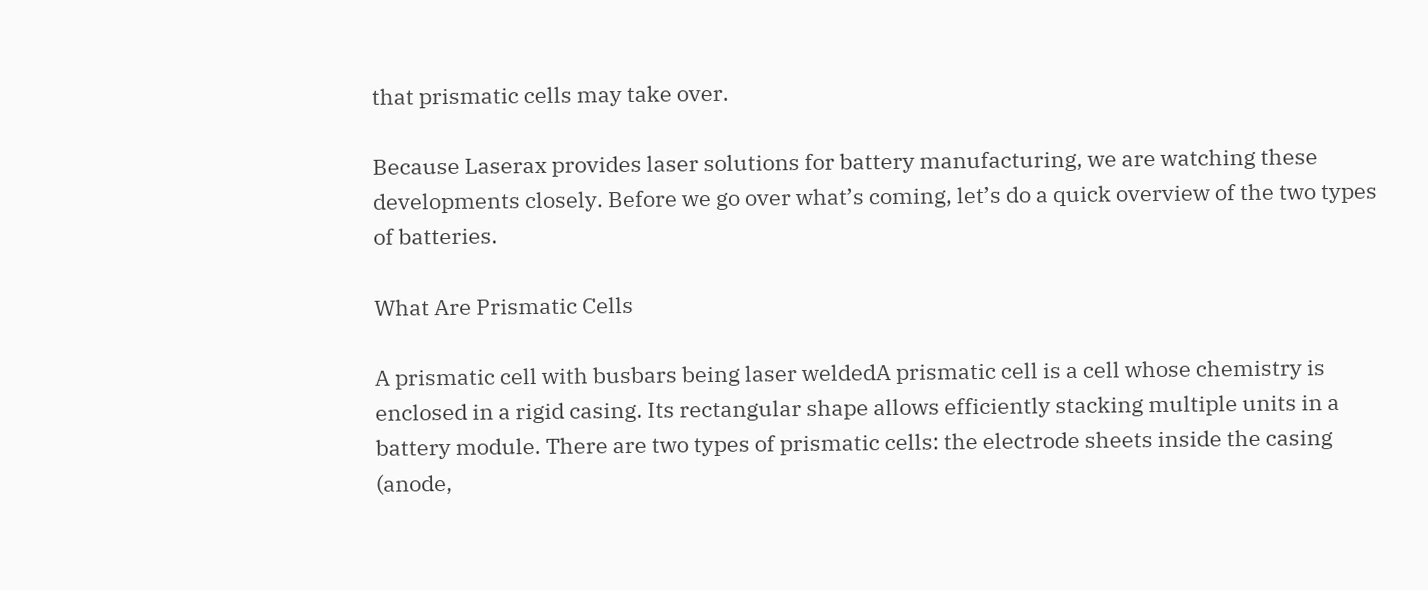that prismatic cells may take over.

Because Laserax provides laser solutions for battery manufacturing, we are watching these developments closely. Before we go over what’s coming, let’s do a quick overview of the two types of batteries.

What Are Prismatic Cells

A prismatic cell with busbars being laser weldedA prismatic cell is a cell whose chemistry is enclosed in a rigid casing. Its rectangular shape allows efficiently stacking multiple units in a battery module. There are two types of prismatic cells: the electrode sheets inside the casing (anode,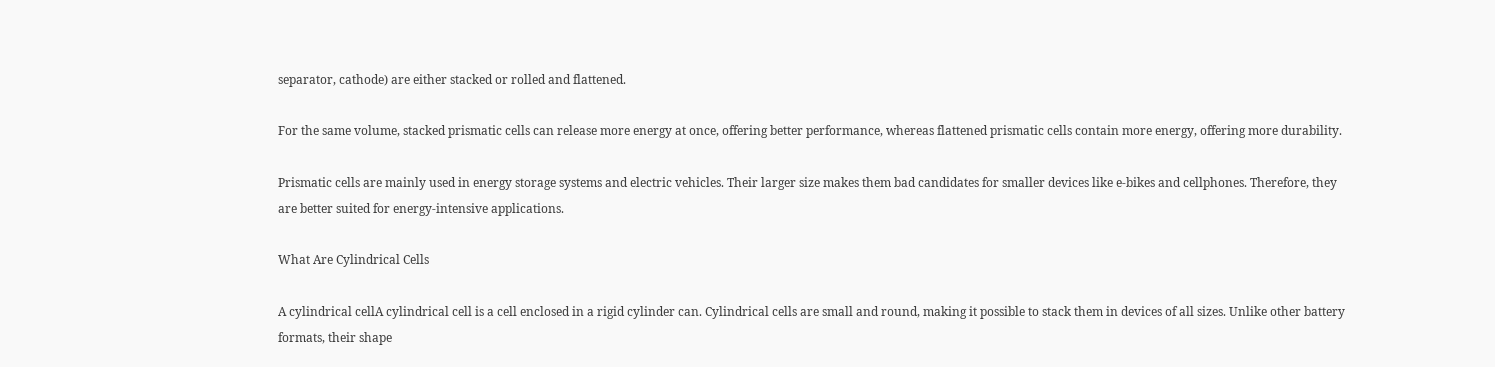separator, cathode) are either stacked or rolled and flattened.

For the same volume, stacked prismatic cells can release more energy at once, offering better performance, whereas flattened prismatic cells contain more energy, offering more durability.

Prismatic cells are mainly used in energy storage systems and electric vehicles. Their larger size makes them bad candidates for smaller devices like e-bikes and cellphones. Therefore, they are better suited for energy-intensive applications.

What Are Cylindrical Cells

A cylindrical cellA cylindrical cell is a cell enclosed in a rigid cylinder can. Cylindrical cells are small and round, making it possible to stack them in devices of all sizes. Unlike other battery formats, their shape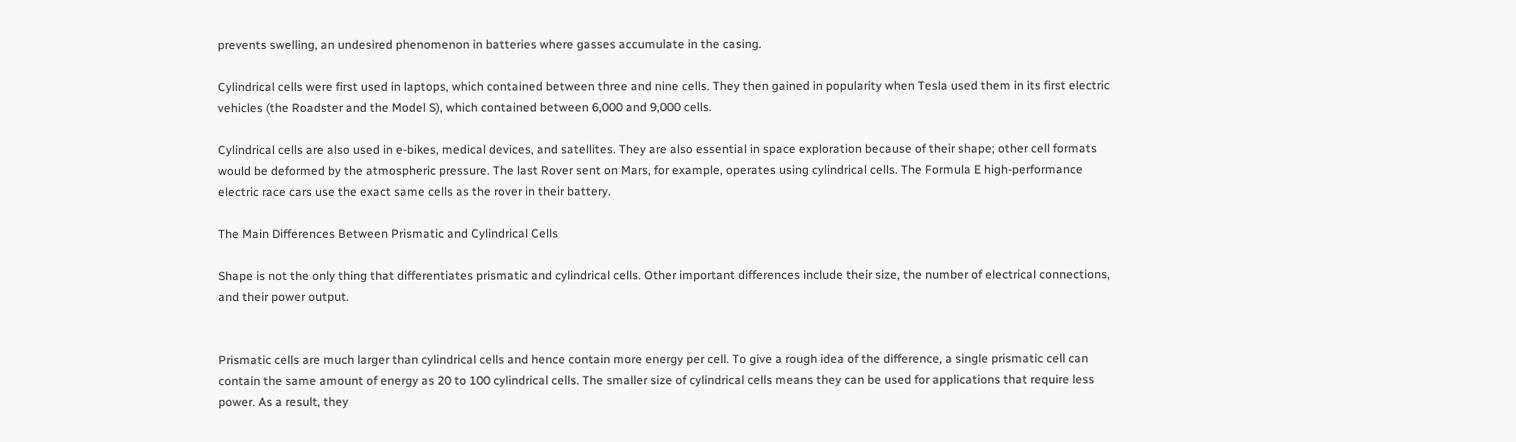prevents swelling, an undesired phenomenon in batteries where gasses accumulate in the casing.

Cylindrical cells were first used in laptops, which contained between three and nine cells. They then gained in popularity when Tesla used them in its first electric vehicles (the Roadster and the Model S), which contained between 6,000 and 9,000 cells.

Cylindrical cells are also used in e-bikes, medical devices, and satellites. They are also essential in space exploration because of their shape; other cell formats would be deformed by the atmospheric pressure. The last Rover sent on Mars, for example, operates using cylindrical cells. The Formula E high-performance electric race cars use the exact same cells as the rover in their battery.

The Main Differences Between Prismatic and Cylindrical Cells

Shape is not the only thing that differentiates prismatic and cylindrical cells. Other important differences include their size, the number of electrical connections, and their power output.


Prismatic cells are much larger than cylindrical cells and hence contain more energy per cell. To give a rough idea of the difference, a single prismatic cell can contain the same amount of energy as 20 to 100 cylindrical cells. The smaller size of cylindrical cells means they can be used for applications that require less power. As a result, they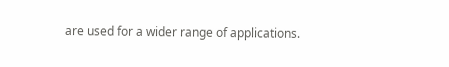are used for a wider range of applications.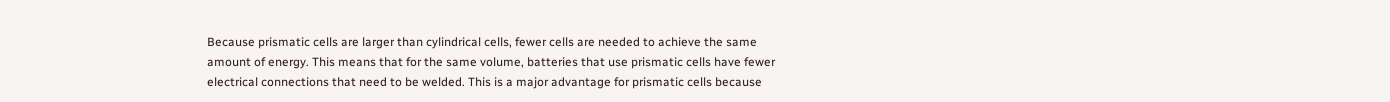Because prismatic cells are larger than cylindrical cells, fewer cells are needed to achieve the same amount of energy. This means that for the same volume, batteries that use prismatic cells have fewer electrical connections that need to be welded. This is a major advantage for prismatic cells because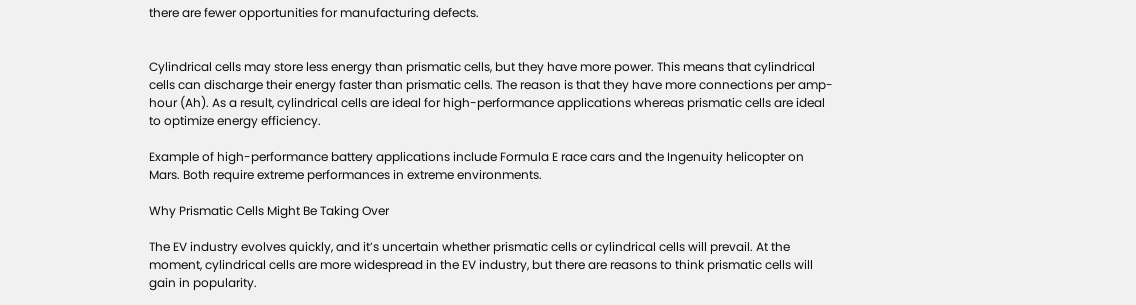there are fewer opportunities for manufacturing defects.


Cylindrical cells may store less energy than prismatic cells, but they have more power. This means that cylindrical cells can discharge their energy faster than prismatic cells. The reason is that they have more connections per amp-hour (Ah). As a result, cylindrical cells are ideal for high-performance applications whereas prismatic cells are ideal to optimize energy efficiency.

Example of high-performance battery applications include Formula E race cars and the Ingenuity helicopter on Mars. Both require extreme performances in extreme environments.

Why Prismatic Cells Might Be Taking Over

The EV industry evolves quickly, and it’s uncertain whether prismatic cells or cylindrical cells will prevail. At the moment, cylindrical cells are more widespread in the EV industry, but there are reasons to think prismatic cells will gain in popularity.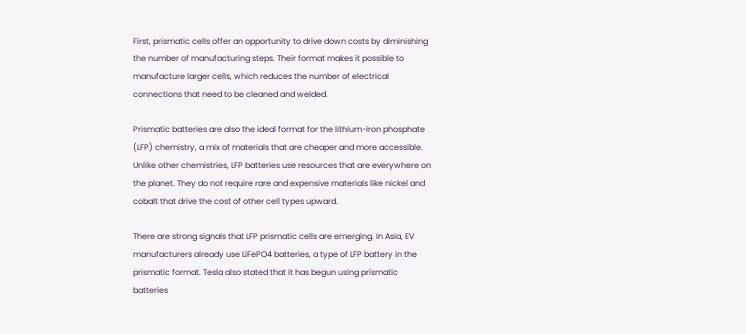First, prismatic cells offer an opportunity to drive down costs by diminishing the number of manufacturing steps. Their format makes it possible to manufacture larger cells, which reduces the number of electrical connections that need to be cleaned and welded.

Prismatic batteries are also the ideal format for the lithium-iron phosphate (LFP) chemistry, a mix of materials that are cheaper and more accessible. Unlike other chemistries, LFP batteries use resources that are everywhere on the planet. They do not require rare and expensive materials like nickel and cobalt that drive the cost of other cell types upward.

There are strong signals that LFP prismatic cells are emerging. In Asia, EV manufacturers already use LiFePO4 batteries, a type of LFP battery in the prismatic format. Tesla also stated that it has begun using prismatic batteries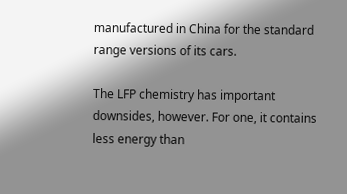manufactured in China for the standard range versions of its cars.

The LFP chemistry has important downsides, however. For one, it contains less energy than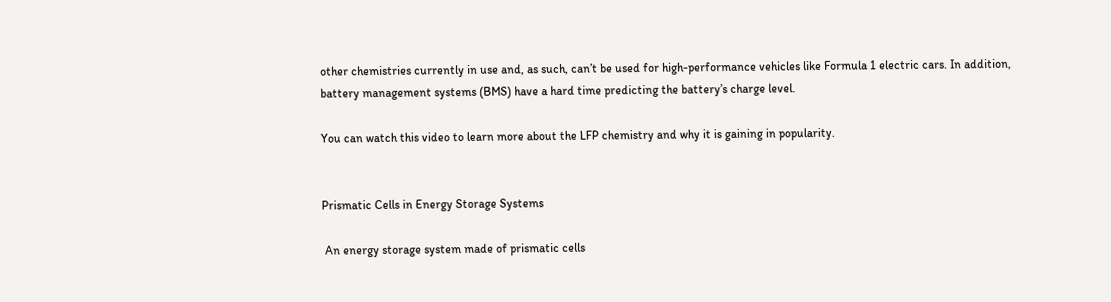other chemistries currently in use and, as such, can’t be used for high-performance vehicles like Formula 1 electric cars. In addition, battery management systems (BMS) have a hard time predicting the battery’s charge level.

You can watch this video to learn more about the LFP chemistry and why it is gaining in popularity.


Prismatic Cells in Energy Storage Systems

 An energy storage system made of prismatic cells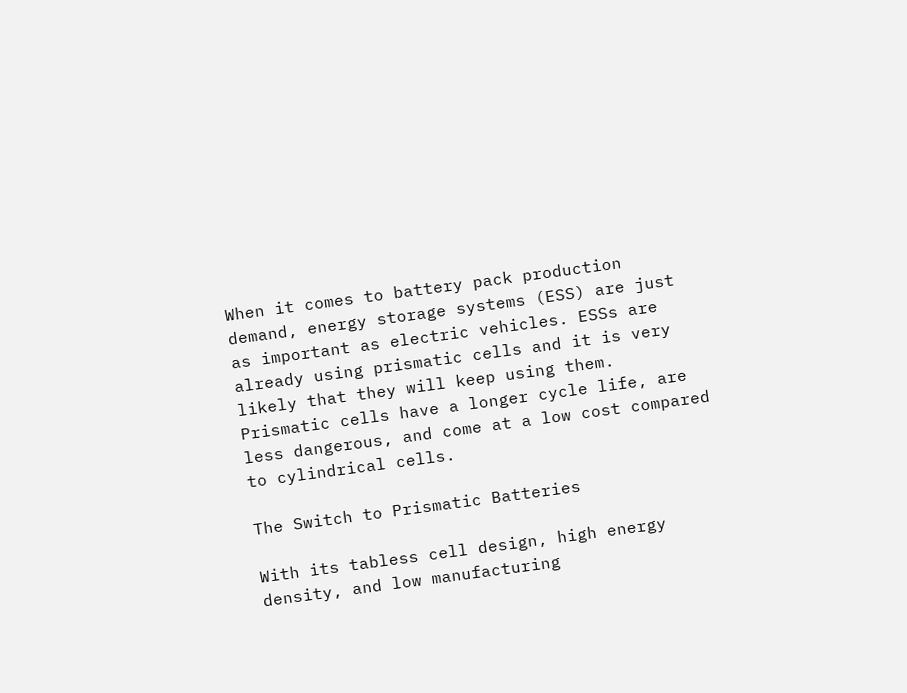When it comes to battery pack production demand, energy storage systems (ESS) are just as important as electric vehicles. ESSs are already using prismatic cells and it is very likely that they will keep using them. Prismatic cells have a longer cycle life, are less dangerous, and come at a low cost compared to cylindrical cells.

The Switch to Prismatic Batteries

With its tabless cell design, high energy density, and low manufacturing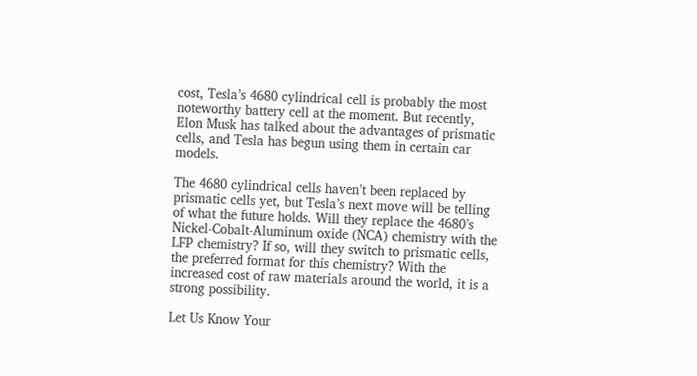cost, Tesla’s 4680 cylindrical cell is probably the most noteworthy battery cell at the moment. But recently, Elon Musk has talked about the advantages of prismatic cells, and Tesla has begun using them in certain car models.

The 4680 cylindrical cells haven’t been replaced by prismatic cells yet, but Tesla’s next move will be telling of what the future holds. Will they replace the 4680’s Nickel-Cobalt-Aluminum oxide (NCA) chemistry with the LFP chemistry? If so, will they switch to prismatic cells, the preferred format for this chemistry? With the increased cost of raw materials around the world, it is a strong possibility.

Let Us Know Your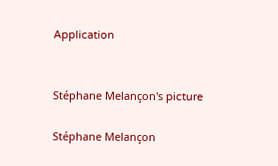Application


Stéphane Melançon's picture

Stéphane Melançon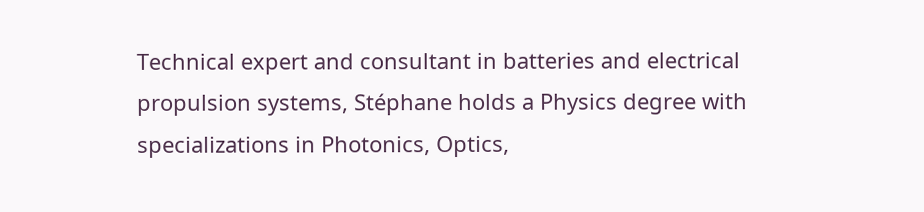Technical expert and consultant in batteries and electrical propulsion systems, Stéphane holds a Physics degree with specializations in Photonics, Optics,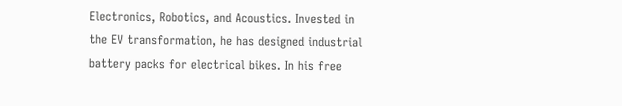Electronics, Robotics, and Acoustics. Invested in the EV transformation, he has designed industrial battery packs for electrical bikes. In his free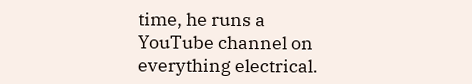time, he runs a YouTube channel on everything electrical.